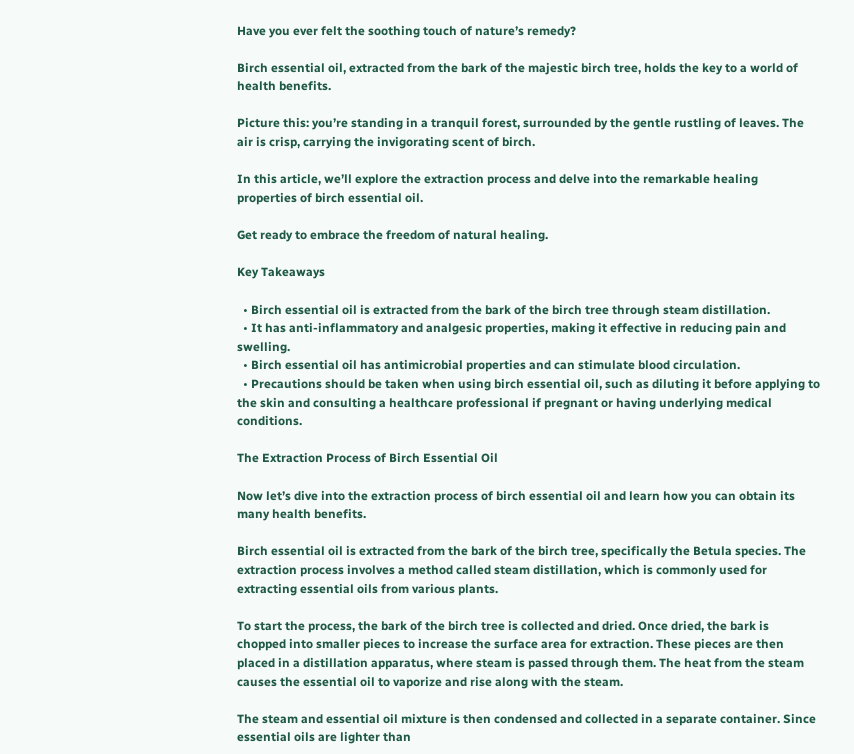Have you ever felt the soothing touch of nature’s remedy?

Birch essential oil, extracted from the bark of the majestic birch tree, holds the key to a world of health benefits.

Picture this: you’re standing in a tranquil forest, surrounded by the gentle rustling of leaves. The air is crisp, carrying the invigorating scent of birch.

In this article, we’ll explore the extraction process and delve into the remarkable healing properties of birch essential oil.

Get ready to embrace the freedom of natural healing.

Key Takeaways

  • Birch essential oil is extracted from the bark of the birch tree through steam distillation.
  • It has anti-inflammatory and analgesic properties, making it effective in reducing pain and swelling.
  • Birch essential oil has antimicrobial properties and can stimulate blood circulation.
  • Precautions should be taken when using birch essential oil, such as diluting it before applying to the skin and consulting a healthcare professional if pregnant or having underlying medical conditions.

The Extraction Process of Birch Essential Oil

Now let’s dive into the extraction process of birch essential oil and learn how you can obtain its many health benefits.

Birch essential oil is extracted from the bark of the birch tree, specifically the Betula species. The extraction process involves a method called steam distillation, which is commonly used for extracting essential oils from various plants.

To start the process, the bark of the birch tree is collected and dried. Once dried, the bark is chopped into smaller pieces to increase the surface area for extraction. These pieces are then placed in a distillation apparatus, where steam is passed through them. The heat from the steam causes the essential oil to vaporize and rise along with the steam.

The steam and essential oil mixture is then condensed and collected in a separate container. Since essential oils are lighter than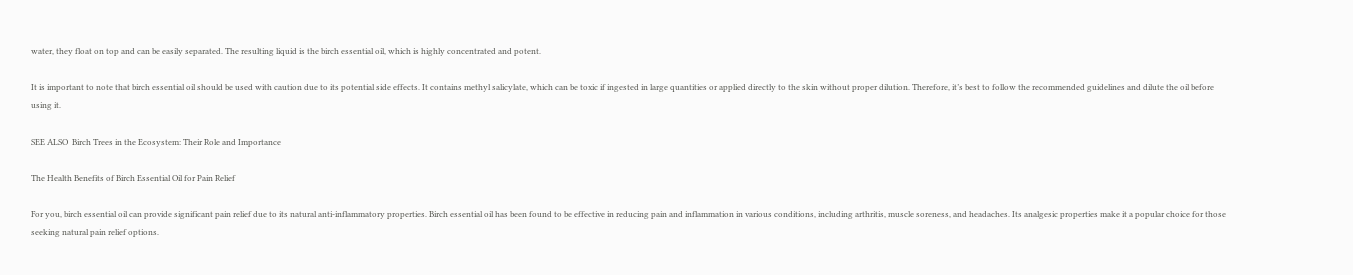water, they float on top and can be easily separated. The resulting liquid is the birch essential oil, which is highly concentrated and potent.

It is important to note that birch essential oil should be used with caution due to its potential side effects. It contains methyl salicylate, which can be toxic if ingested in large quantities or applied directly to the skin without proper dilution. Therefore, it’s best to follow the recommended guidelines and dilute the oil before using it.

SEE ALSO  Birch Trees in the Ecosystem: Their Role and Importance

The Health Benefits of Birch Essential Oil for Pain Relief

For you, birch essential oil can provide significant pain relief due to its natural anti-inflammatory properties. Birch essential oil has been found to be effective in reducing pain and inflammation in various conditions, including arthritis, muscle soreness, and headaches. Its analgesic properties make it a popular choice for those seeking natural pain relief options.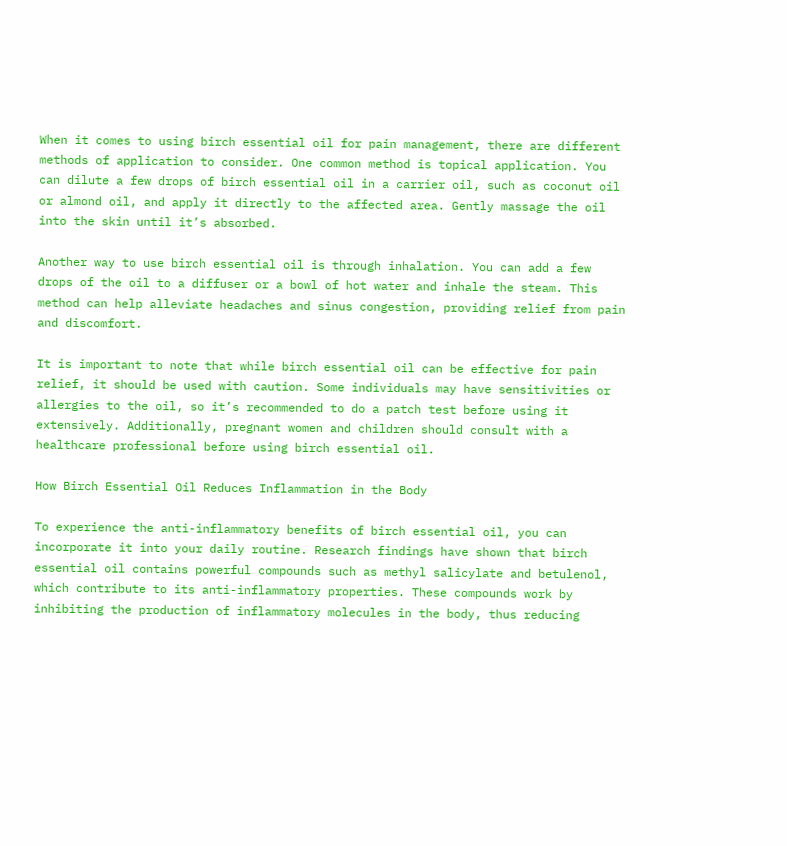When it comes to using birch essential oil for pain management, there are different methods of application to consider. One common method is topical application. You can dilute a few drops of birch essential oil in a carrier oil, such as coconut oil or almond oil, and apply it directly to the affected area. Gently massage the oil into the skin until it’s absorbed.

Another way to use birch essential oil is through inhalation. You can add a few drops of the oil to a diffuser or a bowl of hot water and inhale the steam. This method can help alleviate headaches and sinus congestion, providing relief from pain and discomfort.

It is important to note that while birch essential oil can be effective for pain relief, it should be used with caution. Some individuals may have sensitivities or allergies to the oil, so it’s recommended to do a patch test before using it extensively. Additionally, pregnant women and children should consult with a healthcare professional before using birch essential oil.

How Birch Essential Oil Reduces Inflammation in the Body

To experience the anti-inflammatory benefits of birch essential oil, you can incorporate it into your daily routine. Research findings have shown that birch essential oil contains powerful compounds such as methyl salicylate and betulenol, which contribute to its anti-inflammatory properties. These compounds work by inhibiting the production of inflammatory molecules in the body, thus reducing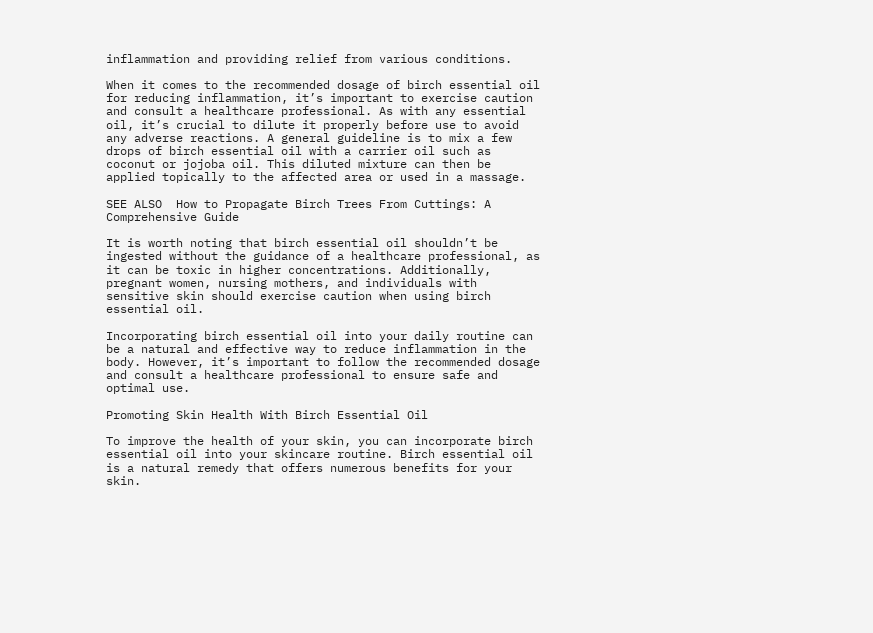inflammation and providing relief from various conditions.

When it comes to the recommended dosage of birch essential oil for reducing inflammation, it’s important to exercise caution and consult a healthcare professional. As with any essential oil, it’s crucial to dilute it properly before use to avoid any adverse reactions. A general guideline is to mix a few drops of birch essential oil with a carrier oil such as coconut or jojoba oil. This diluted mixture can then be applied topically to the affected area or used in a massage.

SEE ALSO  How to Propagate Birch Trees From Cuttings: A Comprehensive Guide

It is worth noting that birch essential oil shouldn’t be ingested without the guidance of a healthcare professional, as it can be toxic in higher concentrations. Additionally, pregnant women, nursing mothers, and individuals with sensitive skin should exercise caution when using birch essential oil.

Incorporating birch essential oil into your daily routine can be a natural and effective way to reduce inflammation in the body. However, it’s important to follow the recommended dosage and consult a healthcare professional to ensure safe and optimal use.

Promoting Skin Health With Birch Essential Oil

To improve the health of your skin, you can incorporate birch essential oil into your skincare routine. Birch essential oil is a natural remedy that offers numerous benefits for your skin.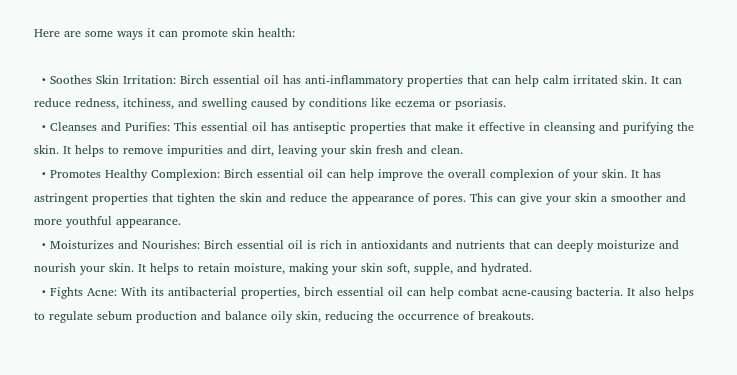Here are some ways it can promote skin health:

  • Soothes Skin Irritation: Birch essential oil has anti-inflammatory properties that can help calm irritated skin. It can reduce redness, itchiness, and swelling caused by conditions like eczema or psoriasis.
  • Cleanses and Purifies: This essential oil has antiseptic properties that make it effective in cleansing and purifying the skin. It helps to remove impurities and dirt, leaving your skin fresh and clean.
  • Promotes Healthy Complexion: Birch essential oil can help improve the overall complexion of your skin. It has astringent properties that tighten the skin and reduce the appearance of pores. This can give your skin a smoother and more youthful appearance.
  • Moisturizes and Nourishes: Birch essential oil is rich in antioxidants and nutrients that can deeply moisturize and nourish your skin. It helps to retain moisture, making your skin soft, supple, and hydrated.
  • Fights Acne: With its antibacterial properties, birch essential oil can help combat acne-causing bacteria. It also helps to regulate sebum production and balance oily skin, reducing the occurrence of breakouts.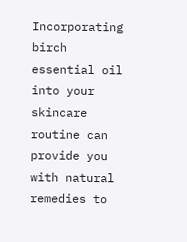Incorporating birch essential oil into your skincare routine can provide you with natural remedies to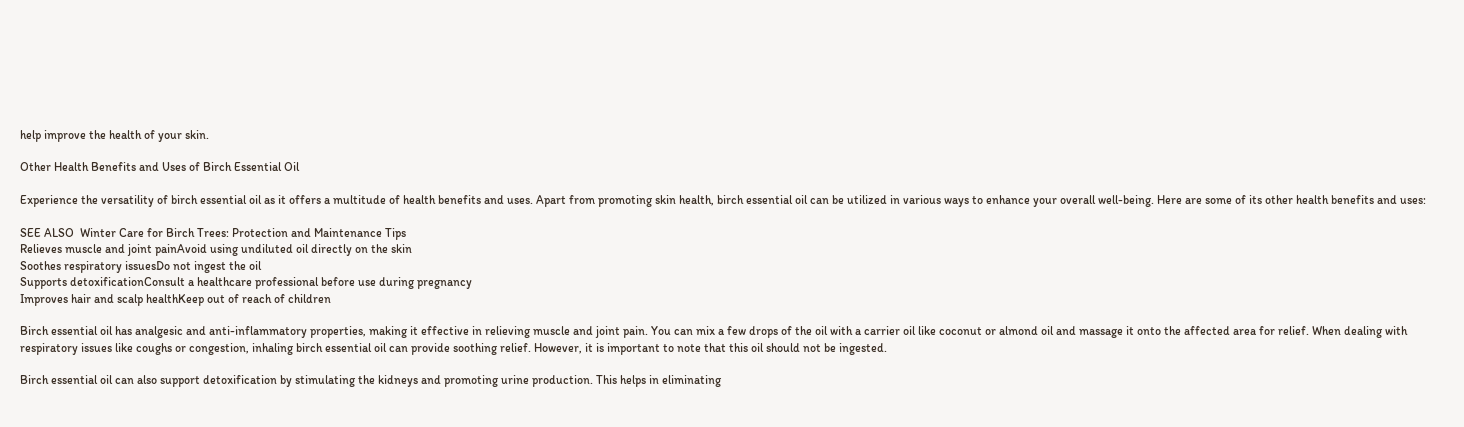help improve the health of your skin.

Other Health Benefits and Uses of Birch Essential Oil

Experience the versatility of birch essential oil as it offers a multitude of health benefits and uses. Apart from promoting skin health, birch essential oil can be utilized in various ways to enhance your overall well-being. Here are some of its other health benefits and uses:

SEE ALSO  Winter Care for Birch Trees: Protection and Maintenance Tips
Relieves muscle and joint painAvoid using undiluted oil directly on the skin
Soothes respiratory issuesDo not ingest the oil
Supports detoxificationConsult a healthcare professional before use during pregnancy
Improves hair and scalp healthKeep out of reach of children

Birch essential oil has analgesic and anti-inflammatory properties, making it effective in relieving muscle and joint pain. You can mix a few drops of the oil with a carrier oil like coconut or almond oil and massage it onto the affected area for relief. When dealing with respiratory issues like coughs or congestion, inhaling birch essential oil can provide soothing relief. However, it is important to note that this oil should not be ingested.

Birch essential oil can also support detoxification by stimulating the kidneys and promoting urine production. This helps in eliminating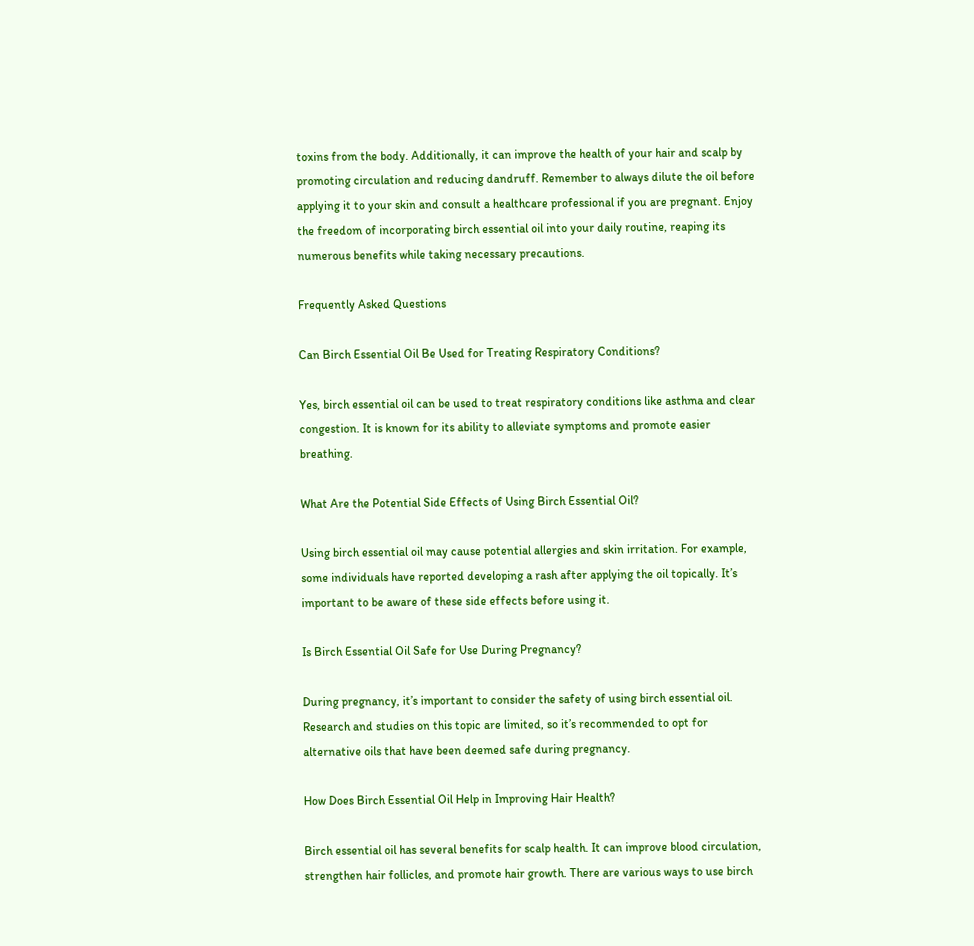toxins from the body. Additionally, it can improve the health of your hair and scalp by promoting circulation and reducing dandruff. Remember to always dilute the oil before applying it to your skin and consult a healthcare professional if you are pregnant. Enjoy the freedom of incorporating birch essential oil into your daily routine, reaping its numerous benefits while taking necessary precautions.

Frequently Asked Questions

Can Birch Essential Oil Be Used for Treating Respiratory Conditions?

Yes, birch essential oil can be used to treat respiratory conditions like asthma and clear congestion. It is known for its ability to alleviate symptoms and promote easier breathing.

What Are the Potential Side Effects of Using Birch Essential Oil?

Using birch essential oil may cause potential allergies and skin irritation. For example, some individuals have reported developing a rash after applying the oil topically. It’s important to be aware of these side effects before using it.

Is Birch Essential Oil Safe for Use During Pregnancy?

During pregnancy, it’s important to consider the safety of using birch essential oil. Research and studies on this topic are limited, so it’s recommended to opt for alternative oils that have been deemed safe during pregnancy.

How Does Birch Essential Oil Help in Improving Hair Health?

Birch essential oil has several benefits for scalp health. It can improve blood circulation, strengthen hair follicles, and promote hair growth. There are various ways to use birch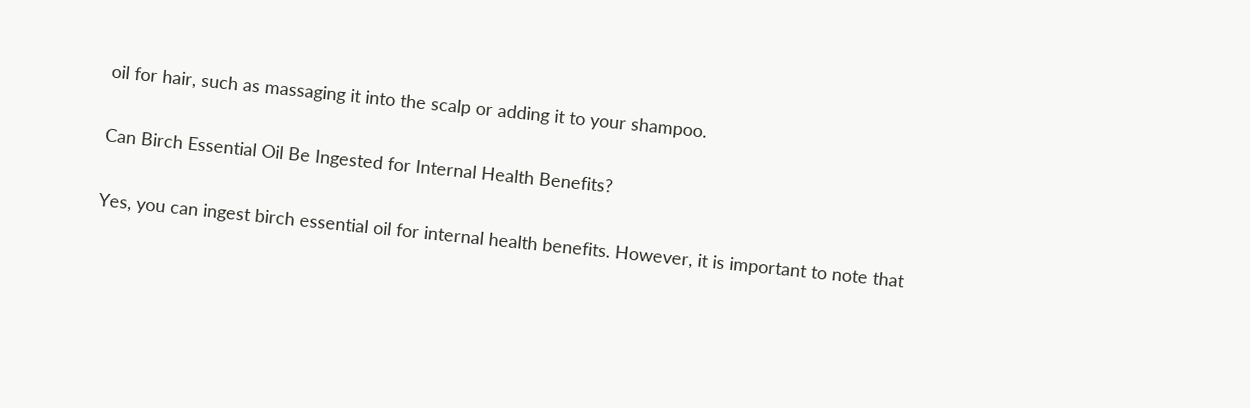oil for hair, such as massaging it into the scalp or adding it to your shampoo.

Can Birch Essential Oil Be Ingested for Internal Health Benefits?

Yes, you can ingest birch essential oil for internal health benefits. However, it is important to note that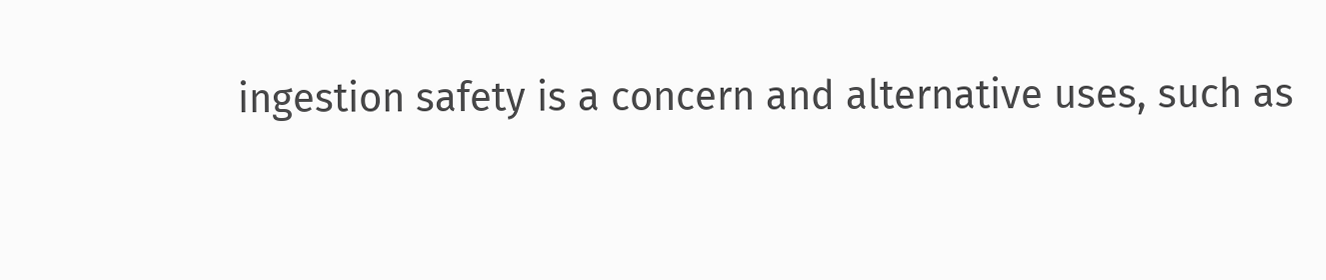ingestion safety is a concern and alternative uses, such as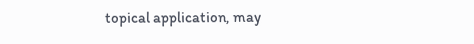topical application, may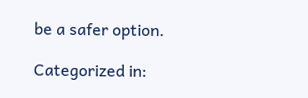be a safer option.

Categorized in: